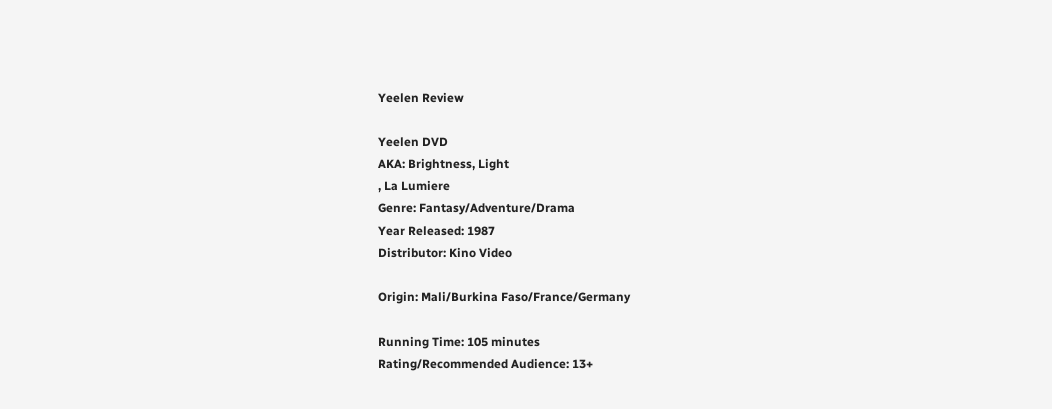Yeelen Review

Yeelen DVD
AKA: Brightness, Light
, La Lumiere
Genre: Fantasy/Adventure/Drama
Year Released: 1987
Distributor: Kino Video

Origin: Mali/Burkina Faso/France/Germany

Running Time: 105 minutes
Rating/Recommended Audience: 13+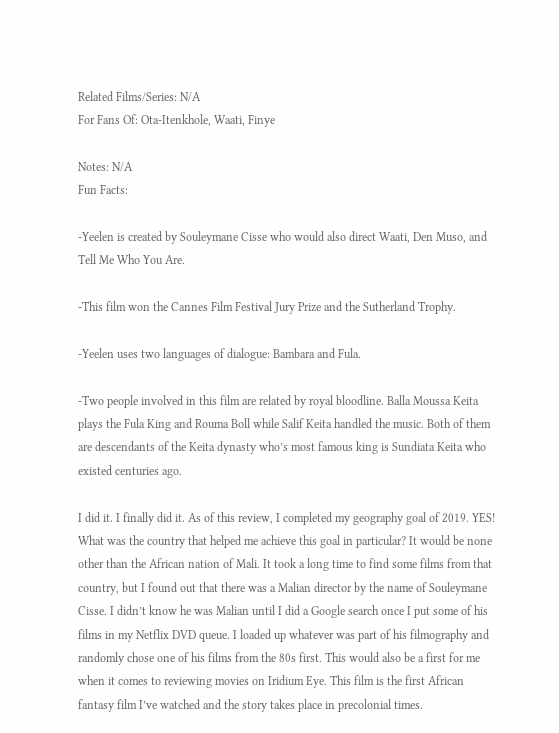Related Films/Series: N/A
For Fans Of: Ota-Itenkhole, Waati, Finye

Notes: N/A
Fun Facts:

-Yeelen is created by Souleymane Cisse who would also direct Waati, Den Muso, and Tell Me Who You Are.

-This film won the Cannes Film Festival Jury Prize and the Sutherland Trophy.

-Yeelen uses two languages of dialogue: Bambara and Fula.

-Two people involved in this film are related by royal bloodline. Balla Moussa Keita plays the Fula King and Rouma Boll while Salif Keita handled the music. Both of them are descendants of the Keita dynasty who’s most famous king is Sundiata Keita who existed centuries ago.

I did it. I finally did it. As of this review, I completed my geography goal of 2019. YES! What was the country that helped me achieve this goal in particular? It would be none other than the African nation of Mali. It took a long time to find some films from that country, but I found out that there was a Malian director by the name of Souleymane Cisse. I didn’t know he was Malian until I did a Google search once I put some of his films in my Netflix DVD queue. I loaded up whatever was part of his filmography and randomly chose one of his films from the 80s first. This would also be a first for me when it comes to reviewing movies on Iridium Eye. This film is the first African fantasy film I’ve watched and the story takes place in precolonial times.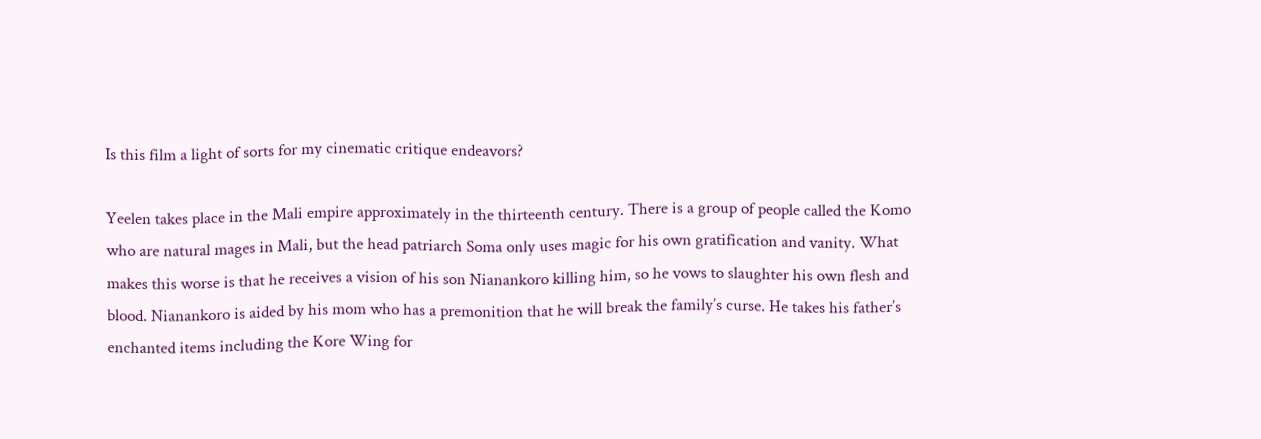Is this film a light of sorts for my cinematic critique endeavors?

Yeelen takes place in the Mali empire approximately in the thirteenth century. There is a group of people called the Komo who are natural mages in Mali, but the head patriarch Soma only uses magic for his own gratification and vanity. What makes this worse is that he receives a vision of his son Nianankoro killing him, so he vows to slaughter his own flesh and blood. Nianankoro is aided by his mom who has a premonition that he will break the family’s curse. He takes his father’s enchanted items including the Kore Wing for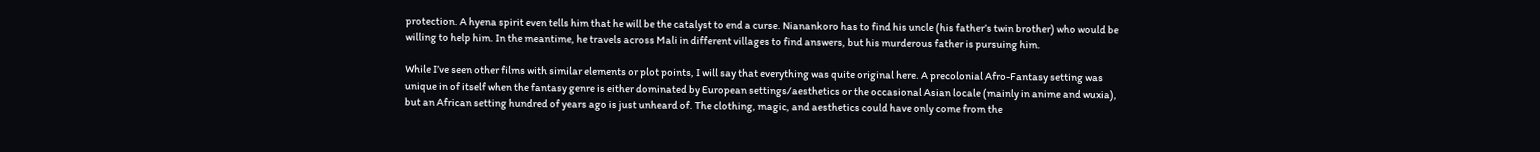protection. A hyena spirit even tells him that he will be the catalyst to end a curse. Nianankoro has to find his uncle (his father’s twin brother) who would be willing to help him. In the meantime, he travels across Mali in different villages to find answers, but his murderous father is pursuing him.

While I’ve seen other films with similar elements or plot points, I will say that everything was quite original here. A precolonial Afro-Fantasy setting was unique in of itself when the fantasy genre is either dominated by European settings/aesthetics or the occasional Asian locale (mainly in anime and wuxia), but an African setting hundred of years ago is just unheard of. The clothing, magic, and aesthetics could have only come from the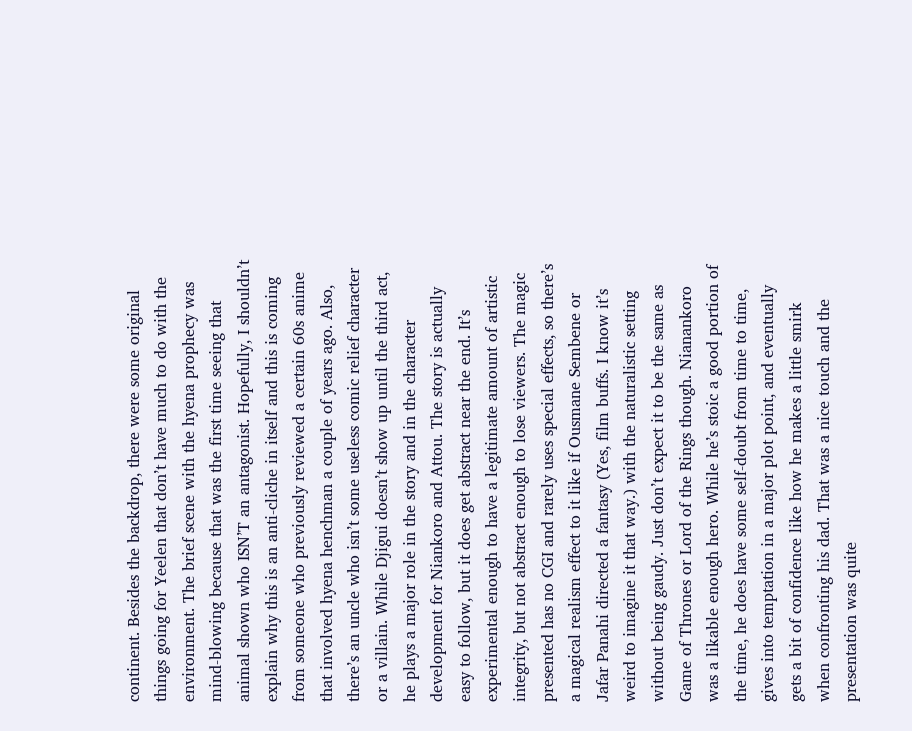continent. Besides the backdrop, there were some original things going for Yeelen that don’t have much to do with the environment. The brief scene with the hyena prophecy was mind-blowing because that was the first time seeing that animal shown who ISN’T an antagonist. Hopefully, I shouldn’t explain why this is an anti-cliche in itself and this is coming from someone who previously reviewed a certain 60s anime that involved hyena henchman a couple of years ago. Also, there’s an uncle who isn’t some useless comic relief character or a villain. While Djigui doesn’t show up until the third act, he plays a major role in the story and in the character development for Niankoro and Attou. The story is actually easy to follow, but it does get abstract near the end. It’s experimental enough to have a legitimate amount of artistic integrity, but not abstract enough to lose viewers. The magic presented has no CGI and rarely uses special effects, so there’s a magical realism effect to it like if Ousmane Sembene or Jafar Panahi directed a fantasy (Yes, film buffs. I know it’s weird to imagine it that way.) with the naturalistic setting without being gaudy. Just don’t expect it to be the same as Game of Thrones or Lord of the Rings though. Nianankoro was a likable enough hero. While he’s stoic a good portion of the time, he does have some self-doubt from time to time, gives into temptation in a major plot point, and eventually gets a bit of confidence like how he makes a little smirk when confronting his dad. That was a nice touch and the presentation was quite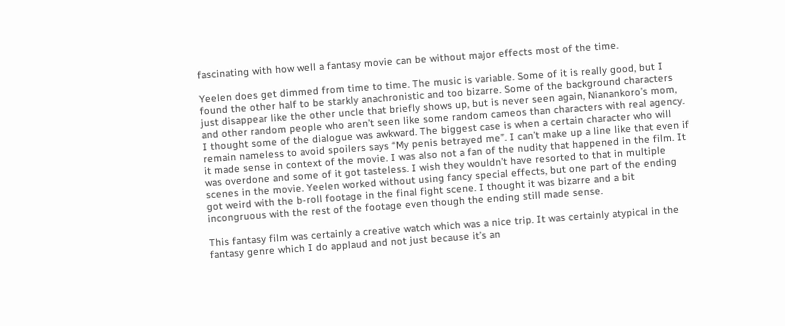fascinating with how well a fantasy movie can be without major effects most of the time.

Yeelen does get dimmed from time to time. The music is variable. Some of it is really good, but I found the other half to be starkly anachronistic and too bizarre. Some of the background characters just disappear like the other uncle that briefly shows up, but is never seen again, Nianankoro’s mom, and other random people who aren’t seen like some random cameos than characters with real agency. I thought some of the dialogue was awkward. The biggest case is when a certain character who will remain nameless to avoid spoilers says “My penis betrayed me”. I can’t make up a line like that even if it made sense in context of the movie. I was also not a fan of the nudity that happened in the film. It was overdone and some of it got tasteless. I wish they wouldn’t have resorted to that in multiple scenes in the movie. Yeelen worked without using fancy special effects, but one part of the ending got weird with the b-roll footage in the final fight scene. I thought it was bizarre and a bit incongruous with the rest of the footage even though the ending still made sense.

This fantasy film was certainly a creative watch which was a nice trip. It was certainly atypical in the fantasy genre which I do applaud and not just because it’s an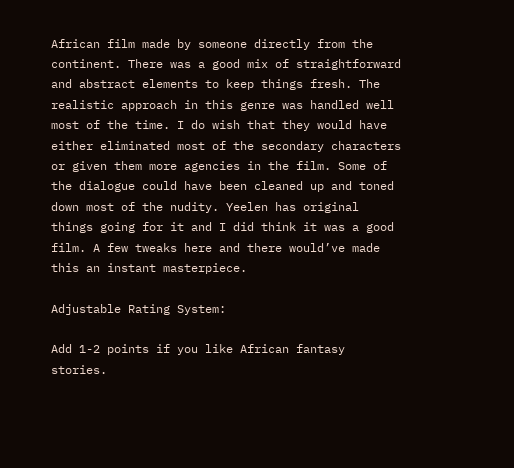African film made by someone directly from the continent. There was a good mix of straightforward and abstract elements to keep things fresh. The realistic approach in this genre was handled well most of the time. I do wish that they would have either eliminated most of the secondary characters or given them more agencies in the film. Some of the dialogue could have been cleaned up and toned down most of the nudity. Yeelen has original things going for it and I did think it was a good film. A few tweaks here and there would’ve made this an instant masterpiece.

Adjustable Rating System:

Add 1-2 points if you like African fantasy stories.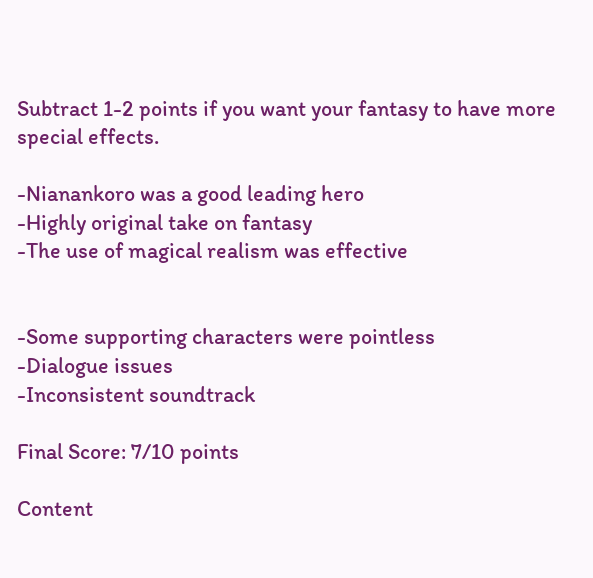Subtract 1-2 points if you want your fantasy to have more special effects.

-Nianankoro was a good leading hero
-Highly original take on fantasy
-The use of magical realism was effective


-Some supporting characters were pointless
-Dialogue issues
-Inconsistent soundtrack

Final Score: 7/10 points

Content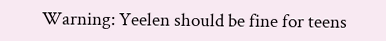Warning: Yeelen should be fine for teens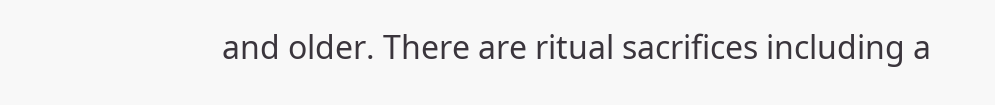and older. There are ritual sacrifices including a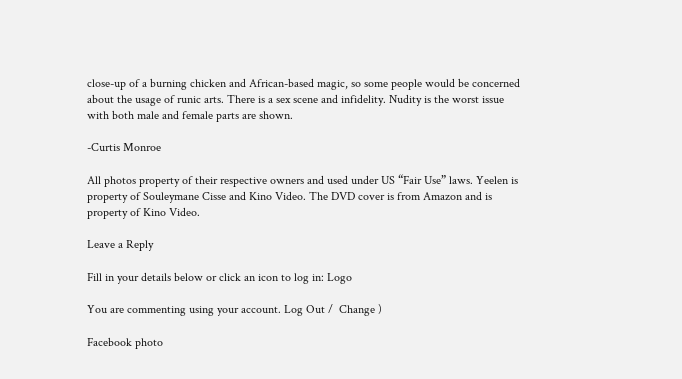close-up of a burning chicken and African-based magic, so some people would be concerned about the usage of runic arts. There is a sex scene and infidelity. Nudity is the worst issue with both male and female parts are shown.

-Curtis Monroe

All photos property of their respective owners and used under US “Fair Use” laws. Yeelen is property of Souleymane Cisse and Kino Video. The DVD cover is from Amazon and is property of Kino Video.

Leave a Reply

Fill in your details below or click an icon to log in: Logo

You are commenting using your account. Log Out /  Change )

Facebook photo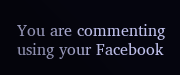You are commenting using your Facebook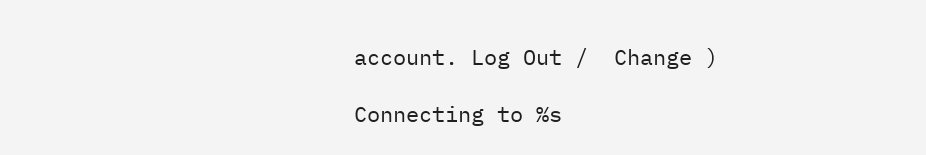account. Log Out /  Change )

Connecting to %s